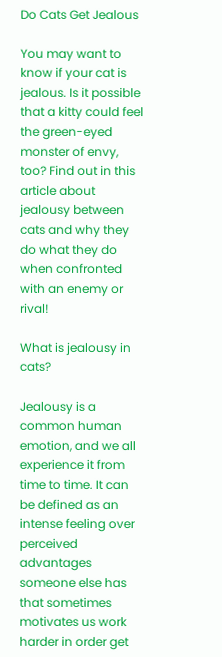Do Cats Get Jealous

You may want to know if your cat is jealous. Is it possible that a kitty could feel the green-eyed monster of envy, too? Find out in this article about jealousy between cats and why they do what they do when confronted with an enemy or rival!

What is jealousy in cats?

Jealousy is a common human emotion, and we all experience it from time to time. It can be defined as an intense feeling over perceived advantages someone else has that sometimes motivates us work harder in order get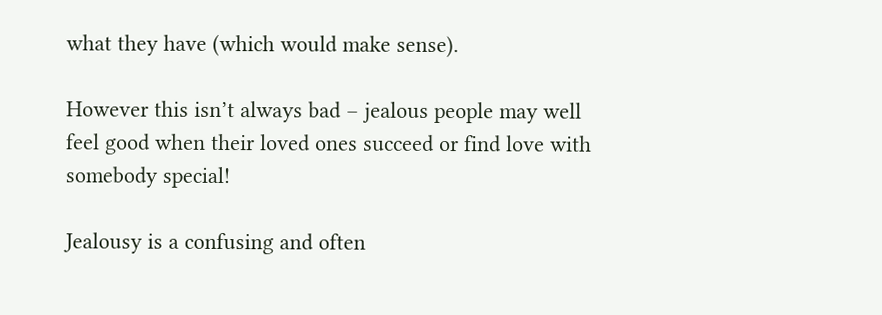what they have (which would make sense).

However this isn’t always bad – jealous people may well feel good when their loved ones succeed or find love with somebody special!

Jealousy is a confusing and often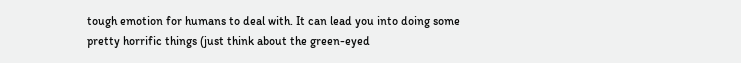tough emotion for humans to deal with. It can lead you into doing some pretty horrific things (just think about the green-eyed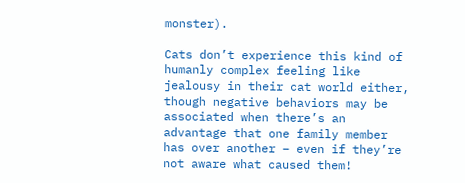monster).

Cats don’t experience this kind of humanly complex feeling like jealousy in their cat world either, though negative behaviors may be associated when there’s an advantage that one family member has over another – even if they’re not aware what caused them!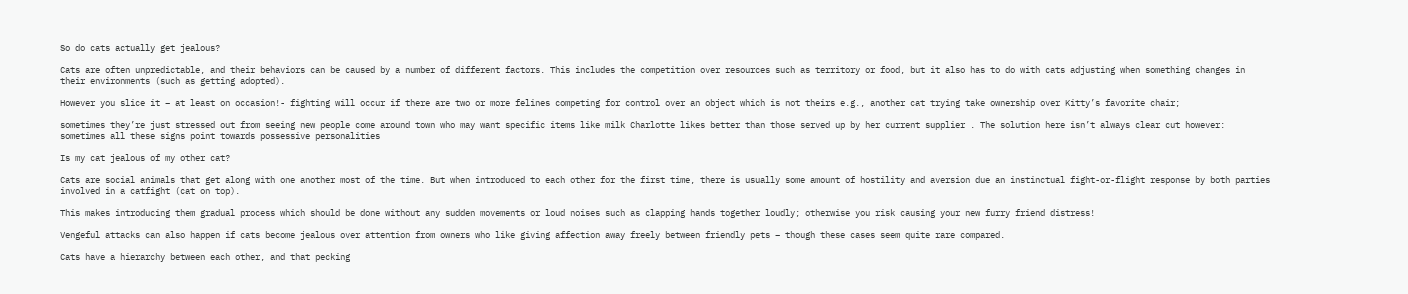So do cats actually get jealous?

Cats are often unpredictable, and their behaviors can be caused by a number of different factors. This includes the competition over resources such as territory or food, but it also has to do with cats adjusting when something changes in their environments (such as getting adopted).

However you slice it – at least on occasion!- fighting will occur if there are two or more felines competing for control over an object which is not theirs e.g., another cat trying take ownership over Kitty’s favorite chair;

sometimes they’re just stressed out from seeing new people come around town who may want specific items like milk Charlotte likes better than those served up by her current supplier . The solution here isn’t always clear cut however: sometimes all these signs point towards possessive personalities

Is my cat jealous of my other cat?

Cats are social animals that get along with one another most of the time. But when introduced to each other for the first time, there is usually some amount of hostility and aversion due an instinctual fight-or-flight response by both parties involved in a catfight (cat on top).

This makes introducing them gradual process which should be done without any sudden movements or loud noises such as clapping hands together loudly; otherwise you risk causing your new furry friend distress!

Vengeful attacks can also happen if cats become jealous over attention from owners who like giving affection away freely between friendly pets – though these cases seem quite rare compared.

Cats have a hierarchy between each other, and that pecking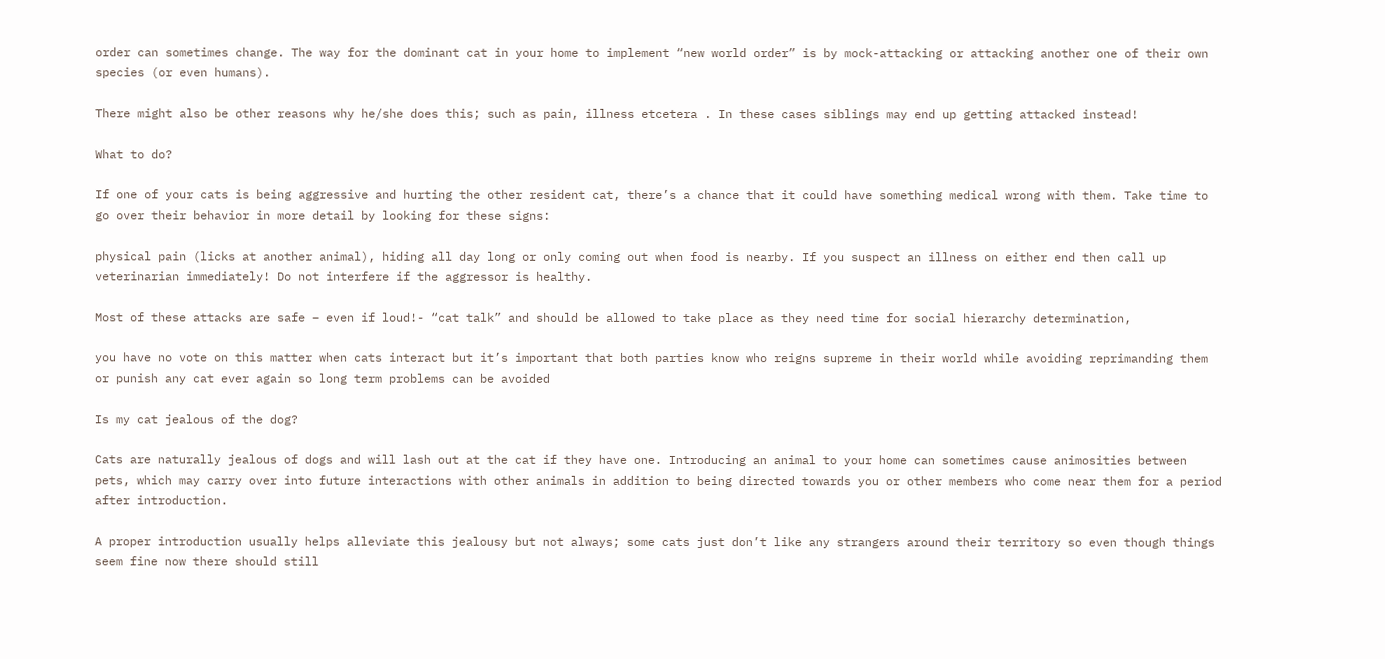order can sometimes change. The way for the dominant cat in your home to implement “new world order” is by mock-attacking or attacking another one of their own species (or even humans).

There might also be other reasons why he/she does this; such as pain, illness etcetera . In these cases siblings may end up getting attacked instead!

What to do?

If one of your cats is being aggressive and hurting the other resident cat, there’s a chance that it could have something medical wrong with them. Take time to go over their behavior in more detail by looking for these signs:

physical pain (licks at another animal), hiding all day long or only coming out when food is nearby. If you suspect an illness on either end then call up veterinarian immediately! Do not interfere if the aggressor is healthy.

Most of these attacks are safe – even if loud!- “cat talk” and should be allowed to take place as they need time for social hierarchy determination,

you have no vote on this matter when cats interact but it’s important that both parties know who reigns supreme in their world while avoiding reprimanding them or punish any cat ever again so long term problems can be avoided

Is my cat jealous of the dog?

Cats are naturally jealous of dogs and will lash out at the cat if they have one. Introducing an animal to your home can sometimes cause animosities between pets, which may carry over into future interactions with other animals in addition to being directed towards you or other members who come near them for a period after introduction.

A proper introduction usually helps alleviate this jealousy but not always; some cats just don’t like any strangers around their territory so even though things seem fine now there should still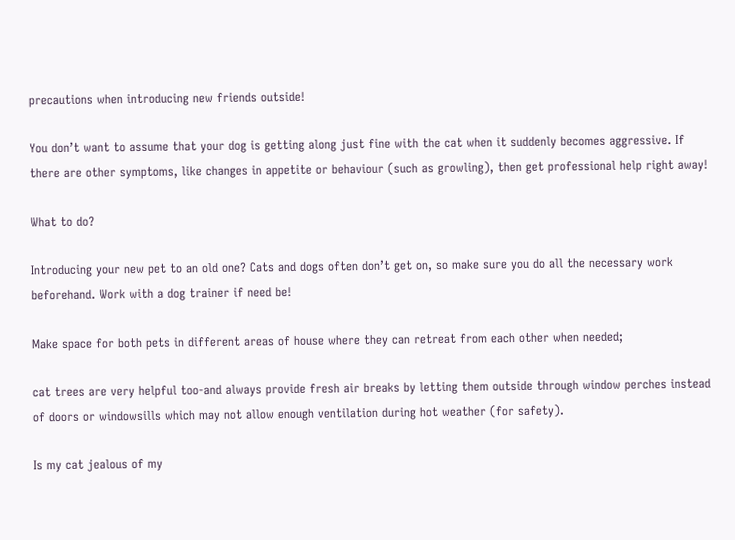precautions when introducing new friends outside!

You don’t want to assume that your dog is getting along just fine with the cat when it suddenly becomes aggressive. If there are other symptoms, like changes in appetite or behaviour (such as growling), then get professional help right away!

What to do?

Introducing your new pet to an old one? Cats and dogs often don’t get on, so make sure you do all the necessary work beforehand. Work with a dog trainer if need be!

Make space for both pets in different areas of house where they can retreat from each other when needed;

cat trees are very helpful too-and always provide fresh air breaks by letting them outside through window perches instead of doors or windowsills which may not allow enough ventilation during hot weather (for safety).

Is my cat jealous of my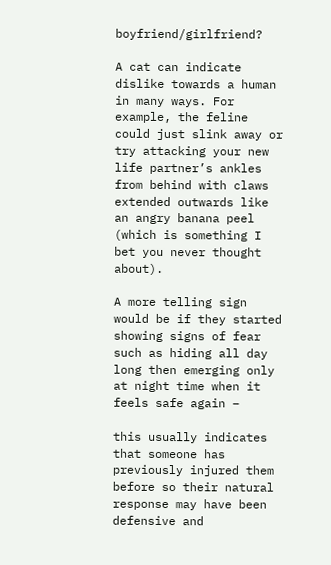boyfriend/girlfriend?

A cat can indicate dislike towards a human in many ways. For example, the feline could just slink away or try attacking your new life partner’s ankles from behind with claws extended outwards like an angry banana peel (which is something I bet you never thought about).

A more telling sign would be if they started showing signs of fear such as hiding all day long then emerging only at night time when it feels safe again –

this usually indicates that someone has previously injured them before so their natural response may have been defensive and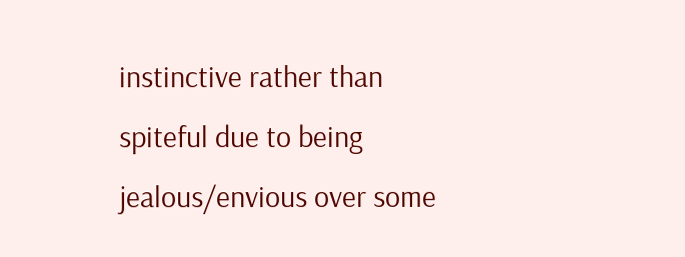instinctive rather than spiteful due to being jealous/envious over some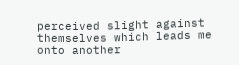perceived slight against themselves which leads me onto another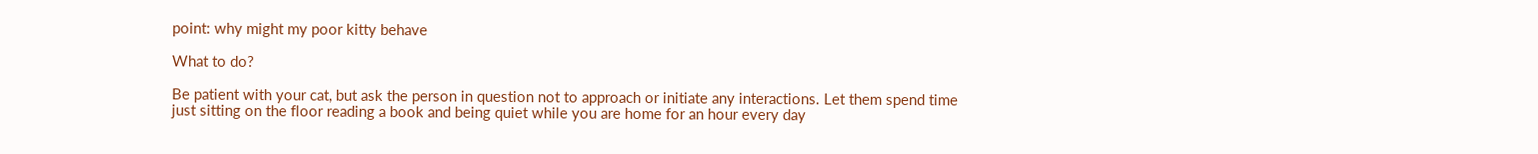point: why might my poor kitty behave

What to do?

Be patient with your cat, but ask the person in question not to approach or initiate any interactions. Let them spend time just sitting on the floor reading a book and being quiet while you are home for an hour every day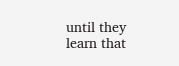until they learn that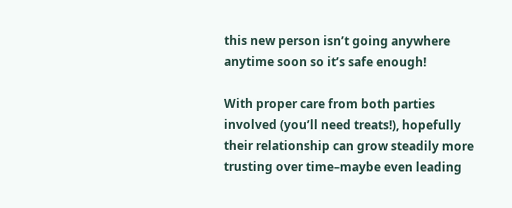this new person isn’t going anywhere anytime soon so it’s safe enough!

With proper care from both parties involved (you’ll need treats!), hopefully their relationship can grow steadily more trusting over time–maybe even leading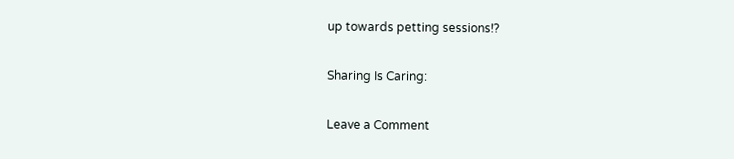up towards petting sessions!?

Sharing Is Caring:

Leave a Comment